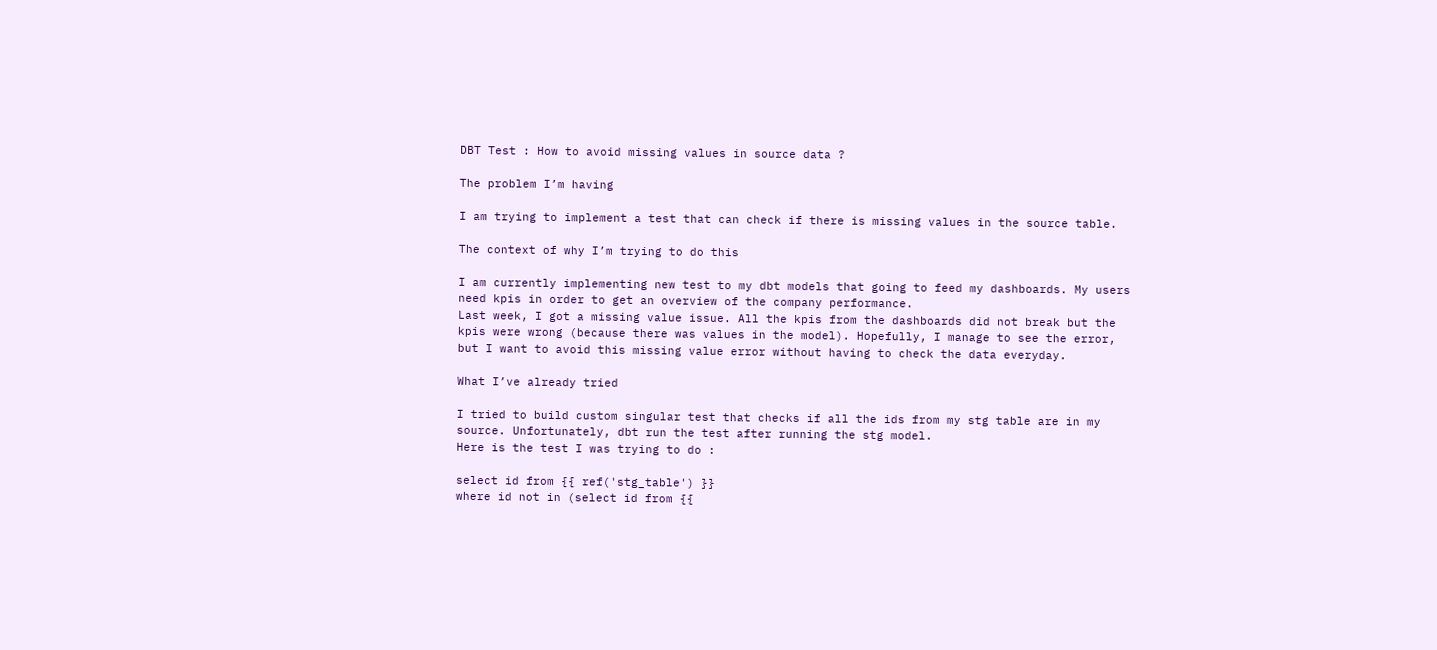DBT Test : How to avoid missing values in source data ?

The problem I’m having

I am trying to implement a test that can check if there is missing values in the source table.

The context of why I’m trying to do this

I am currently implementing new test to my dbt models that going to feed my dashboards. My users need kpis in order to get an overview of the company performance.
Last week, I got a missing value issue. All the kpis from the dashboards did not break but the kpis were wrong (because there was values in the model). Hopefully, I manage to see the error, but I want to avoid this missing value error without having to check the data everyday.

What I’ve already tried

I tried to build custom singular test that checks if all the ids from my stg table are in my source. Unfortunately, dbt run the test after running the stg model.
Here is the test I was trying to do :

select id from {{ ref('stg_table') }}
where id not in (select id from {{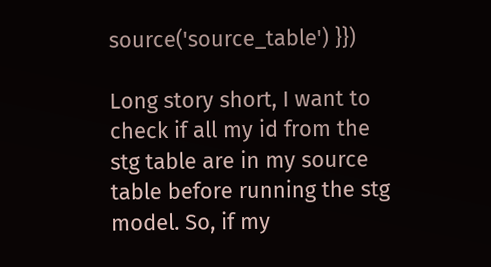source('source_table') }})

Long story short, I want to check if all my id from the stg table are in my source table before running the stg model. So, if my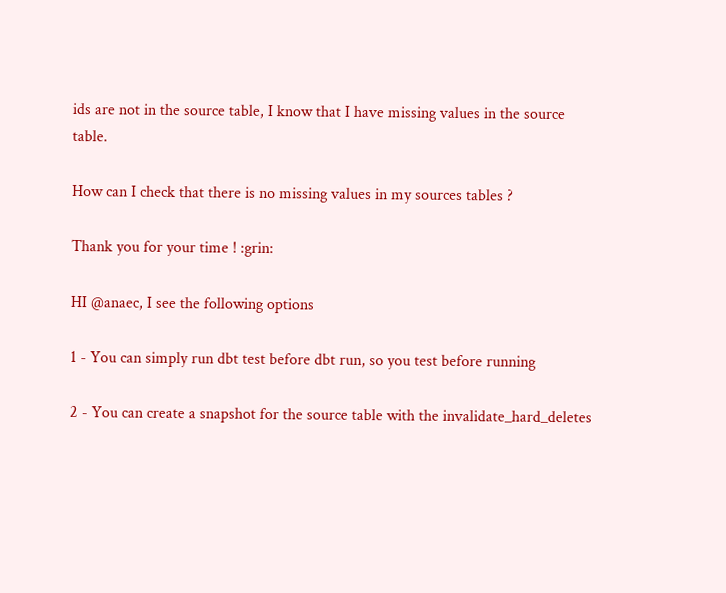ids are not in the source table, I know that I have missing values in the source table.

How can I check that there is no missing values in my sources tables ?

Thank you for your time ! :grin:

HI @anaec, I see the following options

1 - You can simply run dbt test before dbt run, so you test before running

2 - You can create a snapshot for the source table with the invalidate_hard_deletes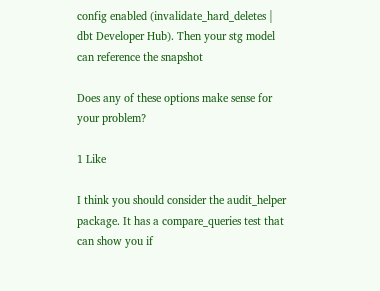config enabled (invalidate_hard_deletes | dbt Developer Hub). Then your stg model can reference the snapshot

Does any of these options make sense for your problem?

1 Like

I think you should consider the audit_helper package. It has a compare_queries test that can show you if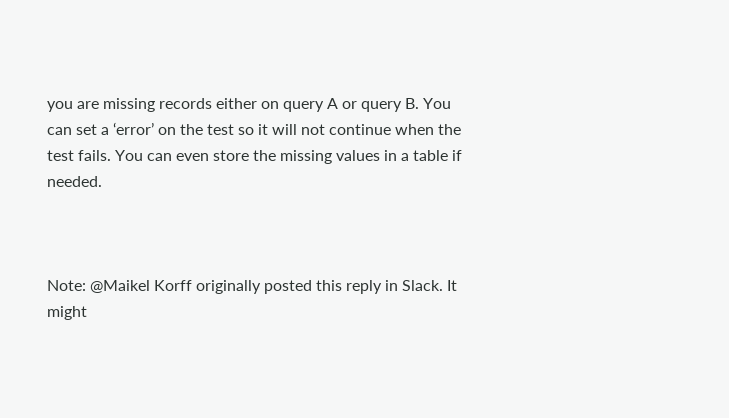you are missing records either on query A or query B. You can set a ‘error’ on the test so it will not continue when the test fails. You can even store the missing values in a table if needed.



Note: @Maikel Korff originally posted this reply in Slack. It might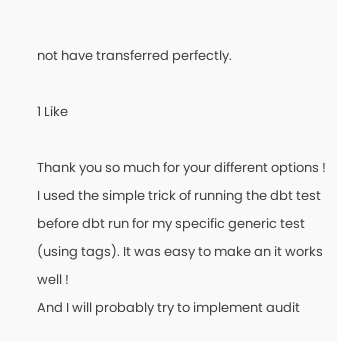not have transferred perfectly.

1 Like

Thank you so much for your different options !
I used the simple trick of running the dbt test before dbt run for my specific generic test (using tags). It was easy to make an it works well !
And I will probably try to implement audit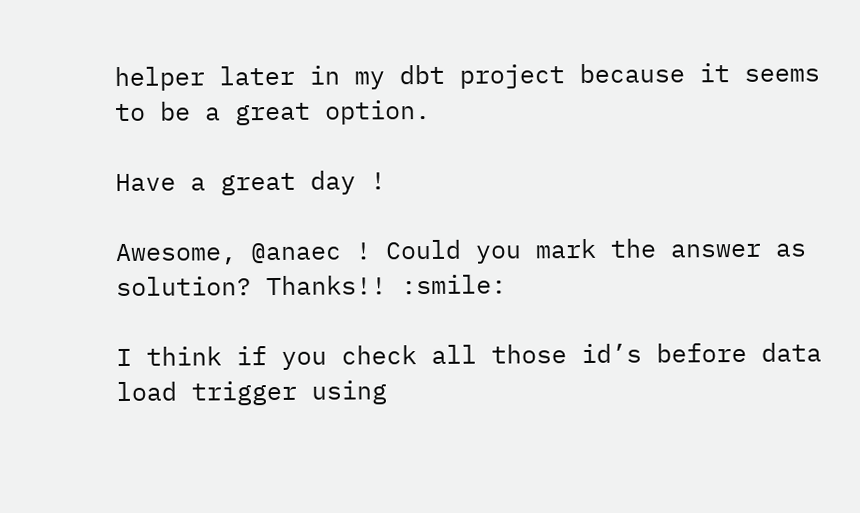helper later in my dbt project because it seems to be a great option.

Have a great day !

Awesome, @anaec ! Could you mark the answer as solution? Thanks!! :smile:

I think if you check all those id’s before data load trigger using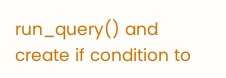run_query() and create if condition to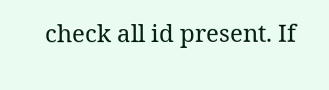check all id present. If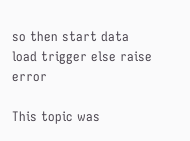so then start data load trigger else raise error

This topic was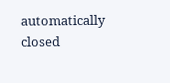automatically closed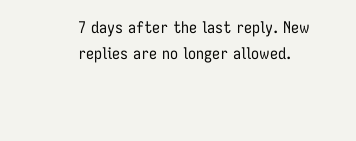7 days after the last reply. New replies are no longer allowed.